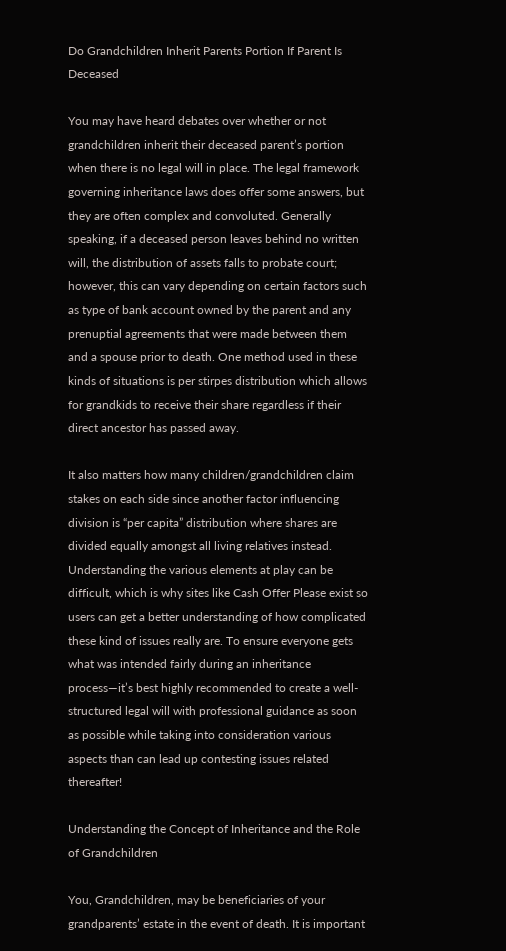Do Grandchildren Inherit Parents Portion If Parent Is Deceased

You may have heard debates over whether or not grandchildren inherit their deceased parent’s portion when there is no legal will in place. The legal framework governing inheritance laws does offer some answers, but they are often complex and convoluted. Generally speaking, if a deceased person leaves behind no written will, the distribution of assets falls to probate court; however, this can vary depending on certain factors such as type of bank account owned by the parent and any prenuptial agreements that were made between them and a spouse prior to death. One method used in these kinds of situations is per stirpes distribution which allows for grandkids to receive their share regardless if their direct ancestor has passed away.

It also matters how many children/grandchildren claim stakes on each side since another factor influencing division is “per capita” distribution where shares are divided equally amongst all living relatives instead. Understanding the various elements at play can be difficult, which is why sites like Cash Offer Please exist so users can get a better understanding of how complicated these kind of issues really are. To ensure everyone gets what was intended fairly during an inheritance process—it’s best highly recommended to create a well-structured legal will with professional guidance as soon as possible while taking into consideration various aspects than can lead up contesting issues related thereafter!

Understanding the Concept of Inheritance and the Role of Grandchildren

You, Grandchildren, may be beneficiaries of your grandparents’ estate in the event of death. It is important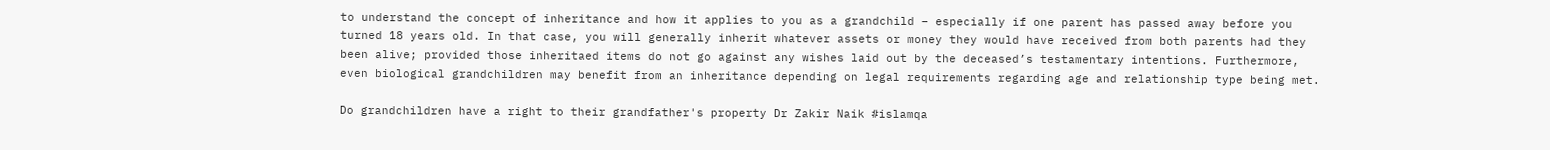to understand the concept of inheritance and how it applies to you as a grandchild – especially if one parent has passed away before you turned 18 years old. In that case, you will generally inherit whatever assets or money they would have received from both parents had they been alive; provided those inheritaed items do not go against any wishes laid out by the deceased’s testamentary intentions. Furthermore, even biological grandchildren may benefit from an inheritance depending on legal requirements regarding age and relationship type being met.

Do grandchildren have a right to their grandfather's property Dr Zakir Naik #islamqa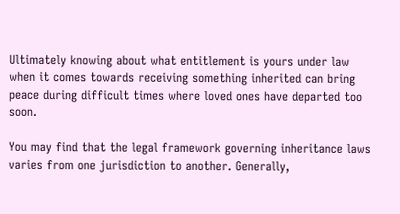Ultimately knowing about what entitlement is yours under law when it comes towards receiving something inherited can bring peace during difficult times where loved ones have departed too soon.

You may find that the legal framework governing inheritance laws varies from one jurisdiction to another. Generally,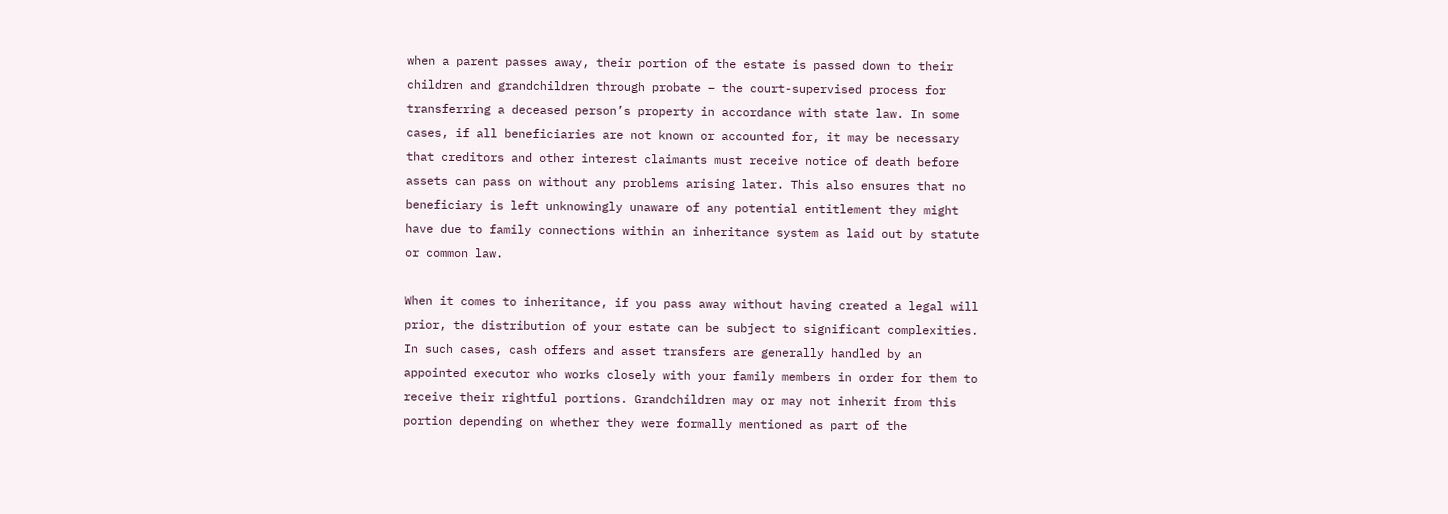when a parent passes away, their portion of the estate is passed down to their children and grandchildren through probate – the court-supervised process for transferring a deceased person’s property in accordance with state law. In some cases, if all beneficiaries are not known or accounted for, it may be necessary that creditors and other interest claimants must receive notice of death before assets can pass on without any problems arising later. This also ensures that no beneficiary is left unknowingly unaware of any potential entitlement they might have due to family connections within an inheritance system as laid out by statute or common law.

When it comes to inheritance, if you pass away without having created a legal will prior, the distribution of your estate can be subject to significant complexities. In such cases, cash offers and asset transfers are generally handled by an appointed executor who works closely with your family members in order for them to receive their rightful portions. Grandchildren may or may not inherit from this portion depending on whether they were formally mentioned as part of the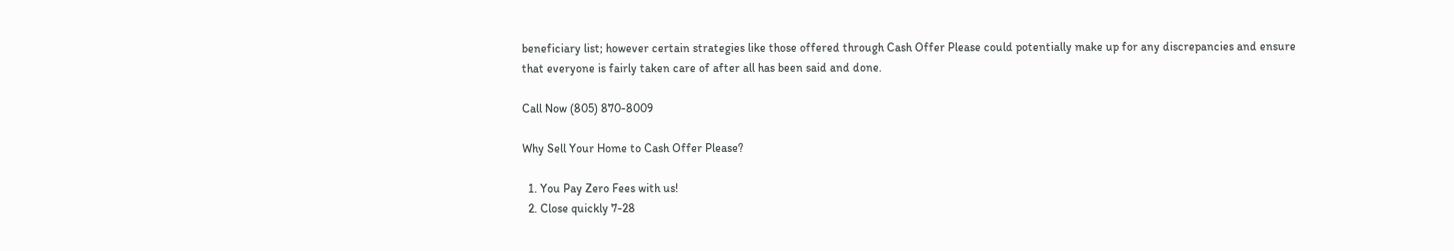beneficiary list; however certain strategies like those offered through Cash Offer Please could potentially make up for any discrepancies and ensure that everyone is fairly taken care of after all has been said and done.

Call Now (805) 870-8009

Why Sell Your Home to Cash Offer Please?

  1. You Pay Zero Fees with us!
  2. Close quickly 7-28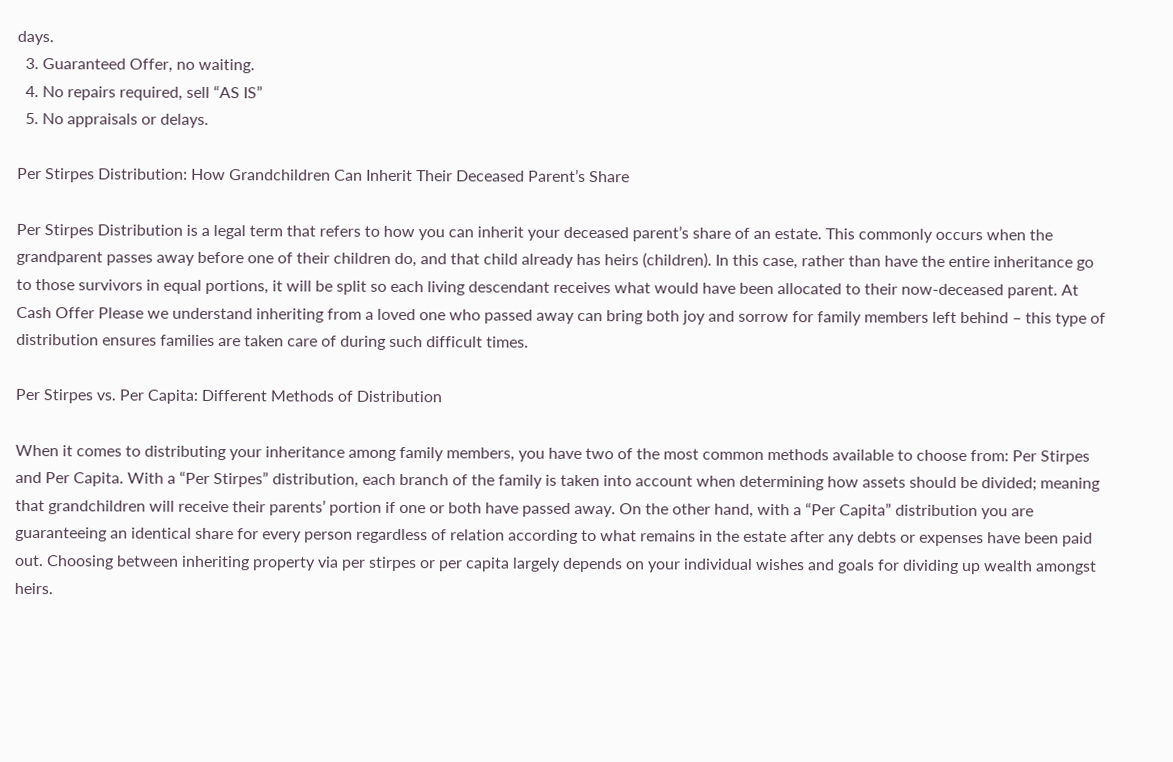days.
  3. Guaranteed Offer, no waiting.
  4. No repairs required, sell “AS IS”
  5. No appraisals or delays.

Per Stirpes Distribution: How Grandchildren Can Inherit Their Deceased Parent’s Share

Per Stirpes Distribution is a legal term that refers to how you can inherit your deceased parent’s share of an estate. This commonly occurs when the grandparent passes away before one of their children do, and that child already has heirs (children). In this case, rather than have the entire inheritance go to those survivors in equal portions, it will be split so each living descendant receives what would have been allocated to their now-deceased parent. At Cash Offer Please we understand inheriting from a loved one who passed away can bring both joy and sorrow for family members left behind – this type of distribution ensures families are taken care of during such difficult times.

Per Stirpes vs. Per Capita: Different Methods of Distribution

When it comes to distributing your inheritance among family members, you have two of the most common methods available to choose from: Per Stirpes and Per Capita. With a “Per Stirpes” distribution, each branch of the family is taken into account when determining how assets should be divided; meaning that grandchildren will receive their parents’ portion if one or both have passed away. On the other hand, with a “Per Capita” distribution you are guaranteeing an identical share for every person regardless of relation according to what remains in the estate after any debts or expenses have been paid out. Choosing between inheriting property via per stirpes or per capita largely depends on your individual wishes and goals for dividing up wealth amongst heirs.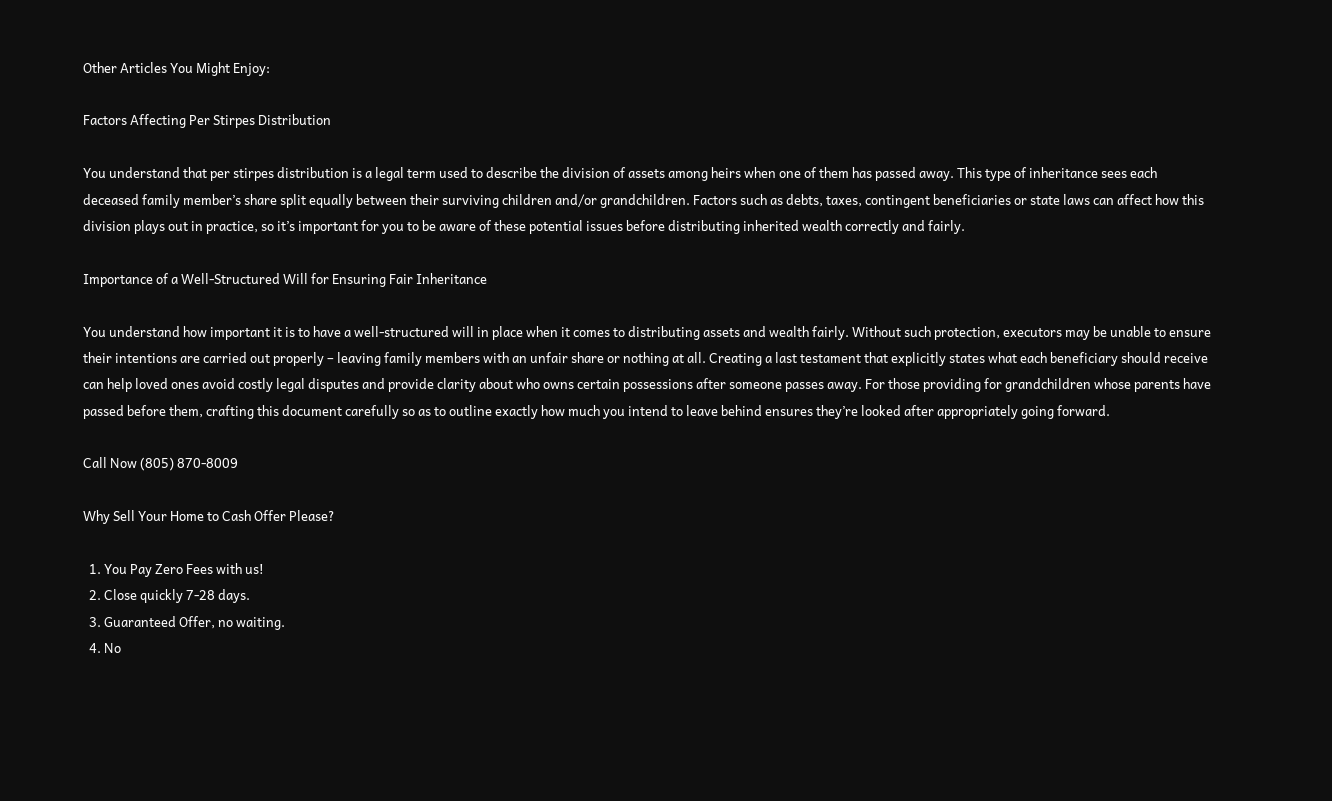Other Articles You Might Enjoy:

Factors Affecting Per Stirpes Distribution

You understand that per stirpes distribution is a legal term used to describe the division of assets among heirs when one of them has passed away. This type of inheritance sees each deceased family member’s share split equally between their surviving children and/or grandchildren. Factors such as debts, taxes, contingent beneficiaries or state laws can affect how this division plays out in practice, so it’s important for you to be aware of these potential issues before distributing inherited wealth correctly and fairly.

Importance of a Well-Structured Will for Ensuring Fair Inheritance

You understand how important it is to have a well-structured will in place when it comes to distributing assets and wealth fairly. Without such protection, executors may be unable to ensure their intentions are carried out properly – leaving family members with an unfair share or nothing at all. Creating a last testament that explicitly states what each beneficiary should receive can help loved ones avoid costly legal disputes and provide clarity about who owns certain possessions after someone passes away. For those providing for grandchildren whose parents have passed before them, crafting this document carefully so as to outline exactly how much you intend to leave behind ensures they’re looked after appropriately going forward.

Call Now (805) 870-8009

Why Sell Your Home to Cash Offer Please?

  1. You Pay Zero Fees with us!
  2. Close quickly 7-28 days.
  3. Guaranteed Offer, no waiting.
  4. No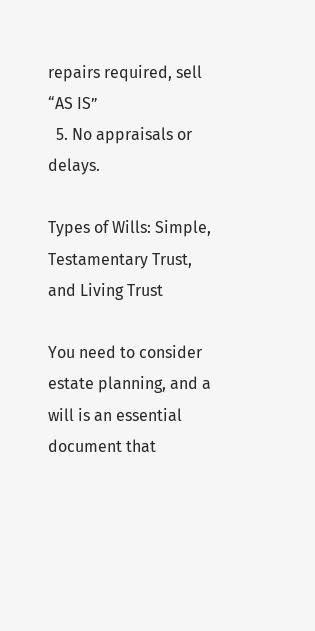repairs required, sell “AS IS”
  5. No appraisals or delays.

Types of Wills: Simple, Testamentary Trust, and Living Trust

You need to consider estate planning, and a will is an essential document that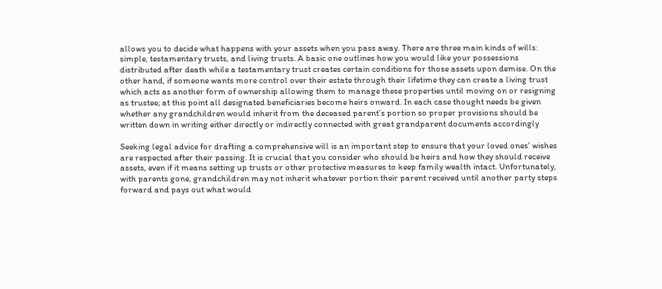allows you to decide what happens with your assets when you pass away. There are three main kinds of wills: simple, testamentary trusts, and living trusts. A basic one outlines how you would like your possessions distributed after death while a testamentary trust creates certain conditions for those assets upon demise. On the other hand, if someone wants more control over their estate through their lifetime they can create a living trust which acts as another form of ownership allowing them to manage these properties until moving on or resigning as trustee; at this point all designated beneficiaries become heirs onward. In each case thought needs be given whether any grandchildren would inherit from the deceased parent’s portion so proper provisions should be written down in writing either directly or indirectly connected with great grandparent documents accordingly

Seeking legal advice for drafting a comprehensive will is an important step to ensure that your loved ones’ wishes are respected after their passing. It is crucial that you consider who should be heirs and how they should receive assets, even if it means setting up trusts or other protective measures to keep family wealth intact. Unfortunately, with parents gone, grandchildren may not inherit whatever portion their parent received until another party steps forward and pays out what would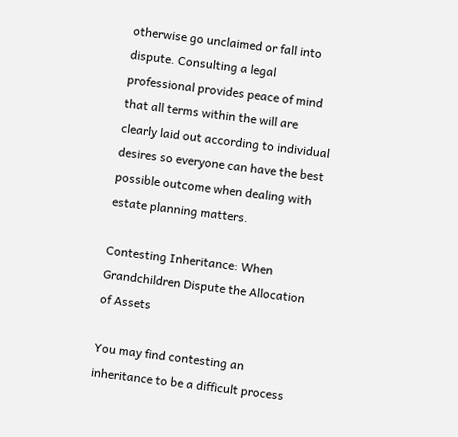otherwise go unclaimed or fall into dispute. Consulting a legal professional provides peace of mind that all terms within the will are clearly laid out according to individual desires so everyone can have the best possible outcome when dealing with estate planning matters.

Contesting Inheritance: When Grandchildren Dispute the Allocation of Assets

You may find contesting an inheritance to be a difficult process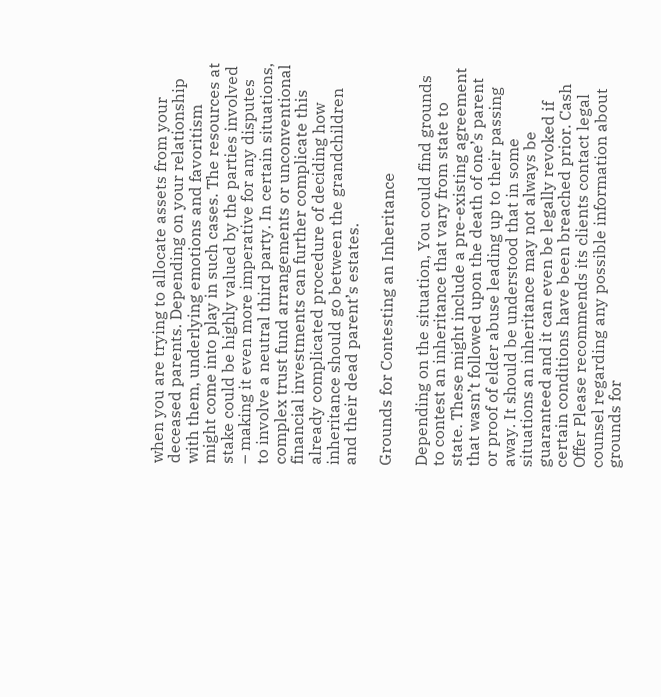when you are trying to allocate assets from your deceased parents. Depending on your relationship with them, underlying emotions and favoritism might come into play in such cases. The resources at stake could be highly valued by the parties involved – making it even more imperative for any disputes to involve a neutral third party. In certain situations, complex trust fund arrangements or unconventional financial investments can further complicate this already complicated procedure of deciding how inheritance should go between the grandchildren and their dead parent’s estates.

Grounds for Contesting an Inheritance

Depending on the situation, You could find grounds to contest an inheritance that vary from state to state. These might include a pre-existing agreement that wasn’t followed upon the death of one’s parent or proof of elder abuse leading up to their passing away. It should be understood that in some situations an inheritance may not always be guaranteed and it can even be legally revoked if certain conditions have been breached prior. Cash Offer Please recommends its clients contact legal counsel regarding any possible information about grounds for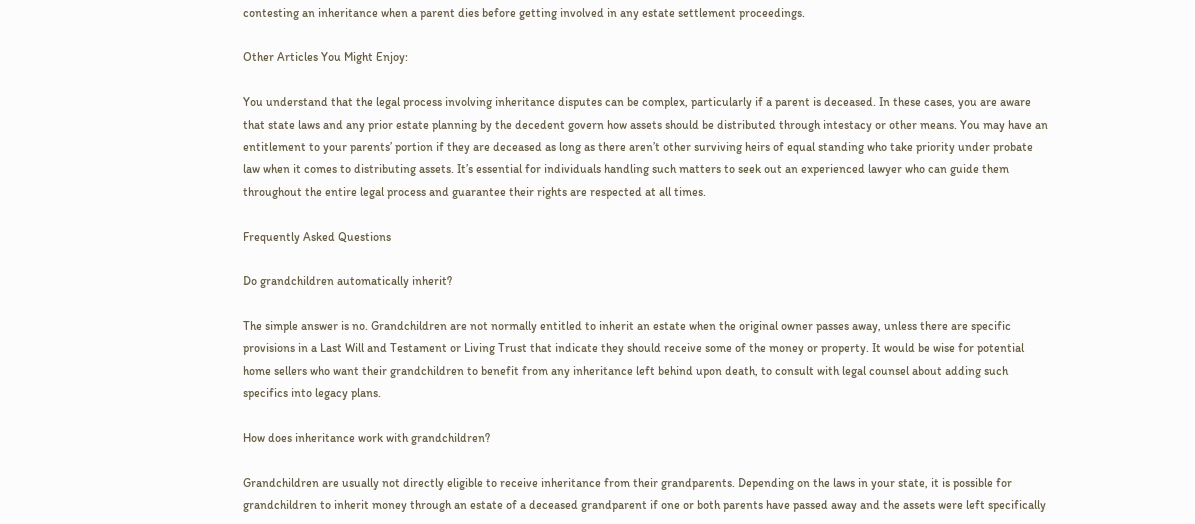contesting an inheritance when a parent dies before getting involved in any estate settlement proceedings.

Other Articles You Might Enjoy:

You understand that the legal process involving inheritance disputes can be complex, particularly if a parent is deceased. In these cases, you are aware that state laws and any prior estate planning by the decedent govern how assets should be distributed through intestacy or other means. You may have an entitlement to your parents’ portion if they are deceased as long as there aren’t other surviving heirs of equal standing who take priority under probate law when it comes to distributing assets. It’s essential for individuals handling such matters to seek out an experienced lawyer who can guide them throughout the entire legal process and guarantee their rights are respected at all times.

Frequently Asked Questions

Do grandchildren automatically inherit?

The simple answer is no. Grandchildren are not normally entitled to inherit an estate when the original owner passes away, unless there are specific provisions in a Last Will and Testament or Living Trust that indicate they should receive some of the money or property. It would be wise for potential home sellers who want their grandchildren to benefit from any inheritance left behind upon death, to consult with legal counsel about adding such specifics into legacy plans.

How does inheritance work with grandchildren?

Grandchildren are usually not directly eligible to receive inheritance from their grandparents. Depending on the laws in your state, it is possible for grandchildren to inherit money through an estate of a deceased grandparent if one or both parents have passed away and the assets were left specifically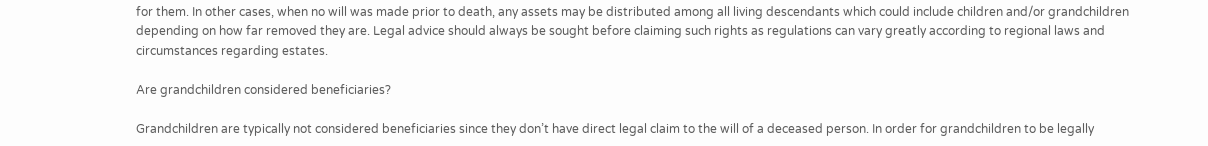for them. In other cases, when no will was made prior to death, any assets may be distributed among all living descendants which could include children and/or grandchildren depending on how far removed they are. Legal advice should always be sought before claiming such rights as regulations can vary greatly according to regional laws and circumstances regarding estates.

Are grandchildren considered beneficiaries?

Grandchildren are typically not considered beneficiaries since they don’t have direct legal claim to the will of a deceased person. In order for grandchildren to be legally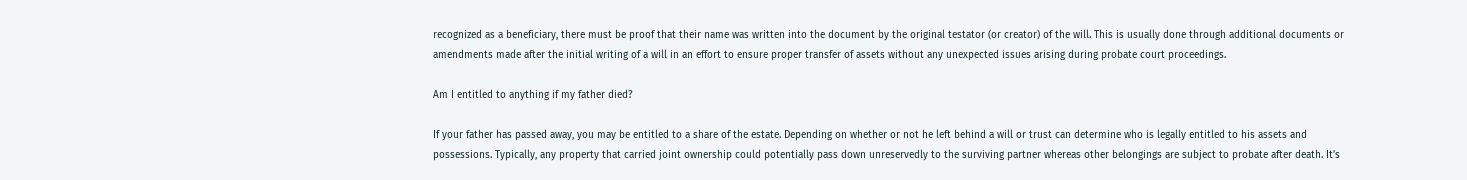recognized as a beneficiary, there must be proof that their name was written into the document by the original testator (or creator) of the will. This is usually done through additional documents or amendments made after the initial writing of a will in an effort to ensure proper transfer of assets without any unexpected issues arising during probate court proceedings.

Am I entitled to anything if my father died?

If your father has passed away, you may be entitled to a share of the estate. Depending on whether or not he left behind a will or trust can determine who is legally entitled to his assets and possessions. Typically, any property that carried joint ownership could potentially pass down unreservedly to the surviving partner whereas other belongings are subject to probate after death. It’s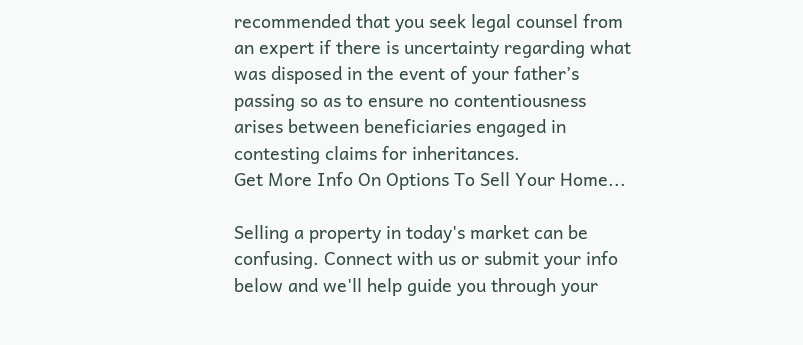recommended that you seek legal counsel from an expert if there is uncertainty regarding what was disposed in the event of your father’s passing so as to ensure no contentiousness arises between beneficiaries engaged in contesting claims for inheritances.
Get More Info On Options To Sell Your Home...

Selling a property in today's market can be confusing. Connect with us or submit your info below and we'll help guide you through your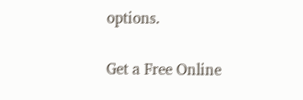options.

Get a Free Online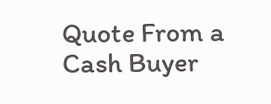Quote From a Cash Buyer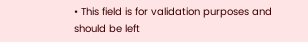• This field is for validation purposes and should be left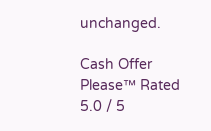unchanged.

Cash Offer Please™ Rated 5.0 / 5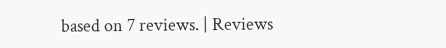based on 7 reviews. | Reviews